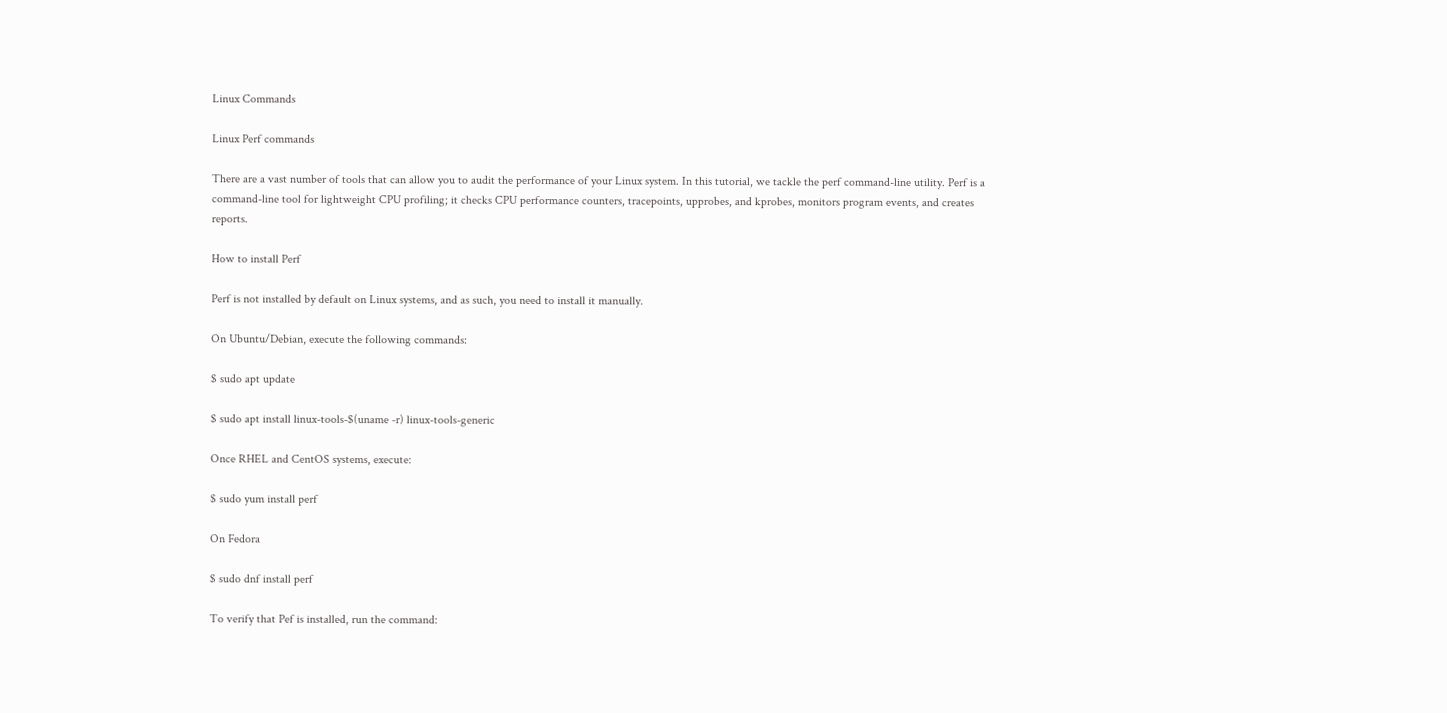Linux Commands

Linux Perf commands

There are a vast number of tools that can allow you to audit the performance of your Linux system. In this tutorial, we tackle the perf command-line utility. Perf is a command-line tool for lightweight CPU profiling; it checks CPU performance counters, tracepoints, upprobes, and kprobes, monitors program events, and creates reports.

How to install Perf

Perf is not installed by default on Linux systems, and as such, you need to install it manually.

On Ubuntu/Debian, execute the following commands:

$ sudo apt update

$ sudo apt install linux-tools-$(uname -r) linux-tools-generic

Once RHEL and CentOS systems, execute:

$ sudo yum install perf

On Fedora

$ sudo dnf install perf

To verify that Pef is installed, run the command: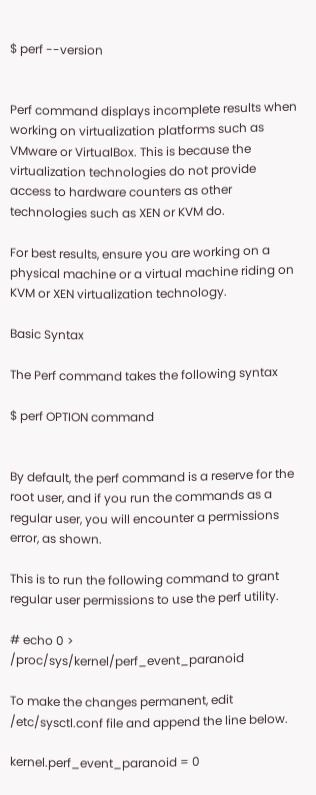$ perf --version


Perf command displays incomplete results when working on virtualization platforms such as VMware or VirtualBox. This is because the virtualization technologies do not provide access to hardware counters as other technologies such as XEN or KVM do.

For best results, ensure you are working on a physical machine or a virtual machine riding on KVM or XEN virtualization technology.

Basic Syntax

The Perf command takes the following syntax

$ perf OPTION command


By default, the perf command is a reserve for the root user, and if you run the commands as a regular user, you will encounter a permissions error, as shown.

This is to run the following command to grant regular user permissions to use the perf utility.

# echo 0 > /proc/sys/kernel/perf_event_paranoid

To make the changes permanent, edit /etc/sysctl.conf file and append the line below.

kernel.perf_event_paranoid = 0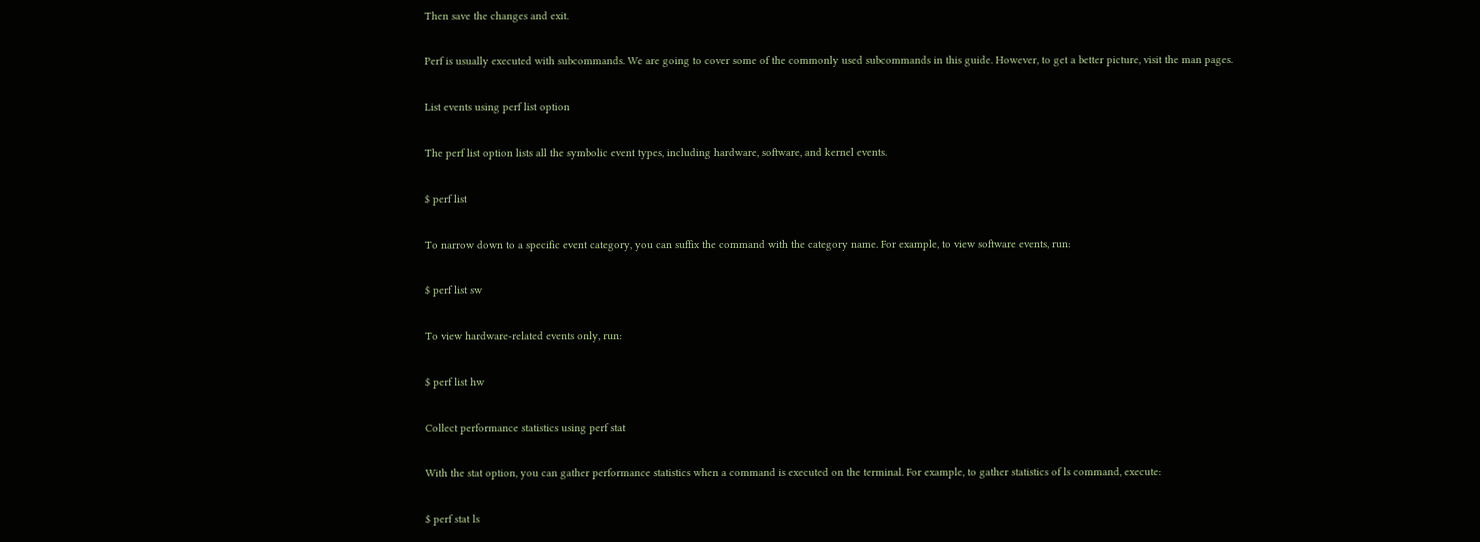Then save the changes and exit.

Perf is usually executed with subcommands. We are going to cover some of the commonly used subcommands in this guide. However, to get a better picture, visit the man pages.

List events using perf list option

The perf list option lists all the symbolic event types, including hardware, software, and kernel events.

$ perf list

To narrow down to a specific event category, you can suffix the command with the category name. For example, to view software events, run:

$ perf list sw

To view hardware-related events only, run:

$ perf list hw

Collect performance statistics using perf stat

With the stat option, you can gather performance statistics when a command is executed on the terminal. For example, to gather statistics of ls command, execute:

$ perf stat ls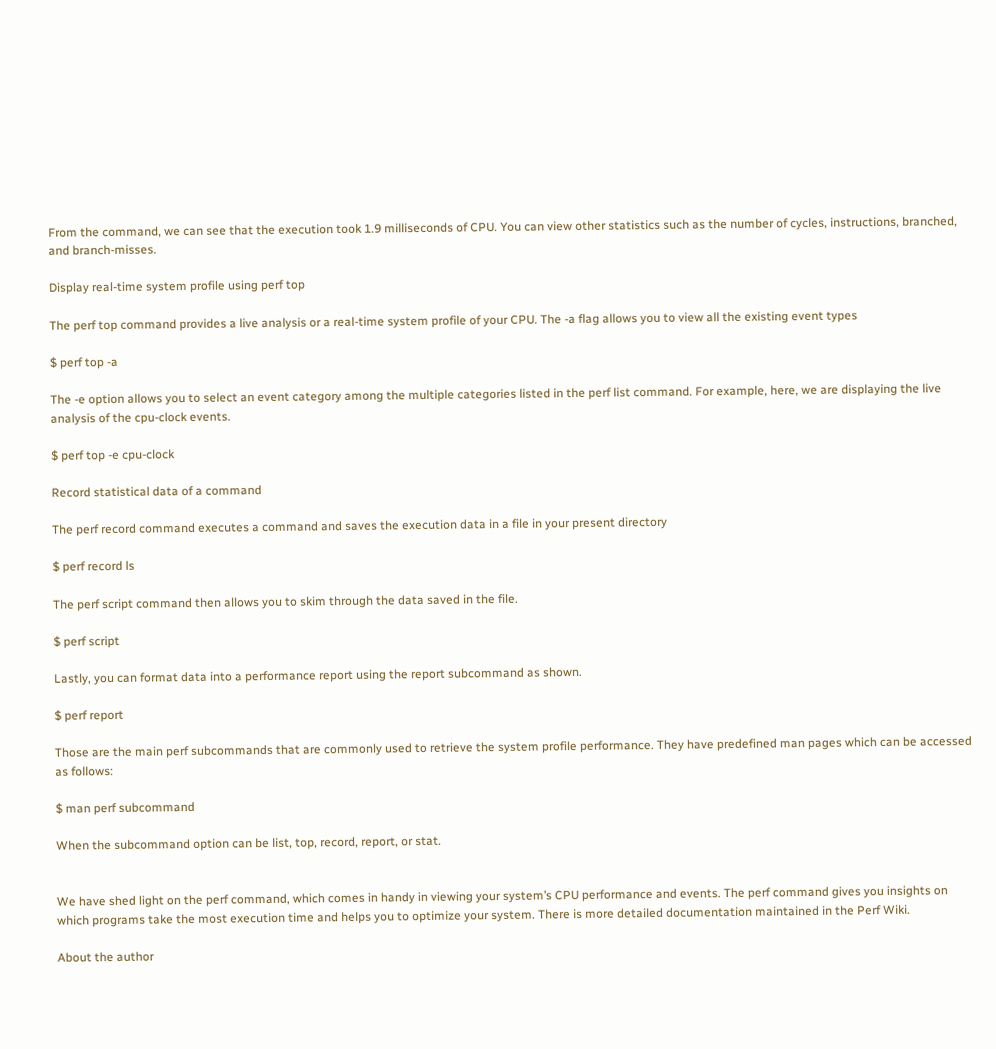From the command, we can see that the execution took 1.9 milliseconds of CPU. You can view other statistics such as the number of cycles, instructions, branched, and branch-misses.

Display real-time system profile using perf top

The perf top command provides a live analysis or a real-time system profile of your CPU. The -a flag allows you to view all the existing event types

$ perf top -a

The -e option allows you to select an event category among the multiple categories listed in the perf list command. For example, here, we are displaying the live analysis of the cpu-clock events.

$ perf top -e cpu-clock

Record statistical data of a command

The perf record command executes a command and saves the execution data in a file in your present directory

$ perf record ls

The perf script command then allows you to skim through the data saved in the file.

$ perf script

Lastly, you can format data into a performance report using the report subcommand as shown.

$ perf report

Those are the main perf subcommands that are commonly used to retrieve the system profile performance. They have predefined man pages which can be accessed as follows:

$ man perf subcommand

When the subcommand option can be list, top, record, report, or stat.


We have shed light on the perf command, which comes in handy in viewing your system’s CPU performance and events. The perf command gives you insights on which programs take the most execution time and helps you to optimize your system. There is more detailed documentation maintained in the Perf Wiki.

About the author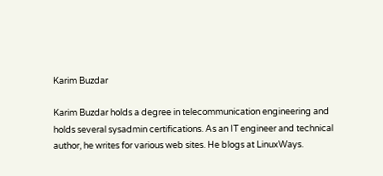Karim Buzdar

Karim Buzdar holds a degree in telecommunication engineering and holds several sysadmin certifications. As an IT engineer and technical author, he writes for various web sites. He blogs at LinuxWays.